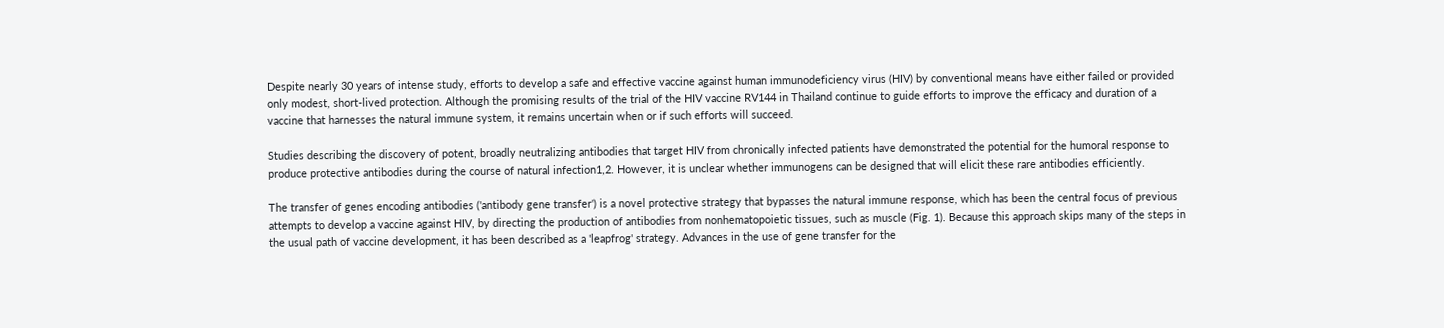Despite nearly 30 years of intense study, efforts to develop a safe and effective vaccine against human immunodeficiency virus (HIV) by conventional means have either failed or provided only modest, short-lived protection. Although the promising results of the trial of the HIV vaccine RV144 in Thailand continue to guide efforts to improve the efficacy and duration of a vaccine that harnesses the natural immune system, it remains uncertain when or if such efforts will succeed.

Studies describing the discovery of potent, broadly neutralizing antibodies that target HIV from chronically infected patients have demonstrated the potential for the humoral response to produce protective antibodies during the course of natural infection1,2. However, it is unclear whether immunogens can be designed that will elicit these rare antibodies efficiently.

The transfer of genes encoding antibodies ('antibody gene transfer') is a novel protective strategy that bypasses the natural immune response, which has been the central focus of previous attempts to develop a vaccine against HIV, by directing the production of antibodies from nonhematopoietic tissues, such as muscle (Fig. 1). Because this approach skips many of the steps in the usual path of vaccine development, it has been described as a 'leapfrog' strategy. Advances in the use of gene transfer for the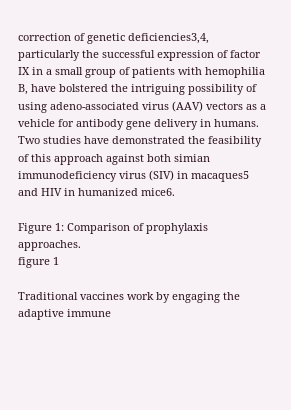correction of genetic deficiencies3,4, particularly the successful expression of factor IX in a small group of patients with hemophilia B, have bolstered the intriguing possibility of using adeno-associated virus (AAV) vectors as a vehicle for antibody gene delivery in humans. Two studies have demonstrated the feasibility of this approach against both simian immunodeficiency virus (SIV) in macaques5 and HIV in humanized mice6.

Figure 1: Comparison of prophylaxis approaches.
figure 1

Traditional vaccines work by engaging the adaptive immune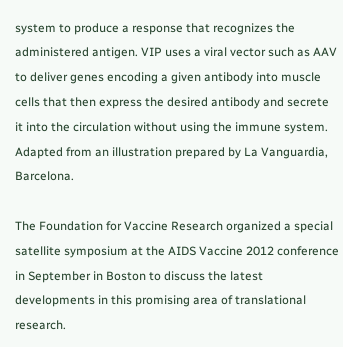system to produce a response that recognizes the administered antigen. VIP uses a viral vector such as AAV to deliver genes encoding a given antibody into muscle cells that then express the desired antibody and secrete it into the circulation without using the immune system. Adapted from an illustration prepared by La Vanguardia, Barcelona.

The Foundation for Vaccine Research organized a special satellite symposium at the AIDS Vaccine 2012 conference in September in Boston to discuss the latest developments in this promising area of translational research.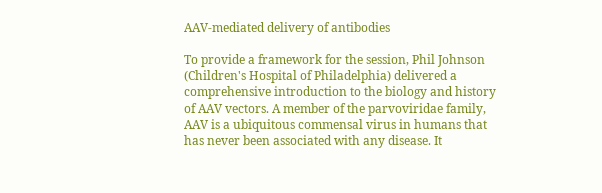AAV-mediated delivery of antibodies

To provide a framework for the session, Phil Johnson (Children's Hospital of Philadelphia) delivered a comprehensive introduction to the biology and history of AAV vectors. A member of the parvoviridae family, AAV is a ubiquitous commensal virus in humans that has never been associated with any disease. It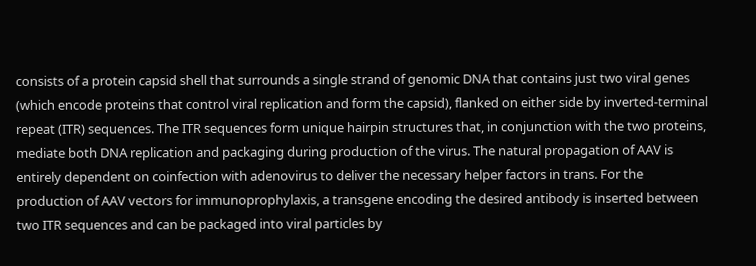consists of a protein capsid shell that surrounds a single strand of genomic DNA that contains just two viral genes (which encode proteins that control viral replication and form the capsid), flanked on either side by inverted-terminal repeat (ITR) sequences. The ITR sequences form unique hairpin structures that, in conjunction with the two proteins, mediate both DNA replication and packaging during production of the virus. The natural propagation of AAV is entirely dependent on coinfection with adenovirus to deliver the necessary helper factors in trans. For the production of AAV vectors for immunoprophylaxis, a transgene encoding the desired antibody is inserted between two ITR sequences and can be packaged into viral particles by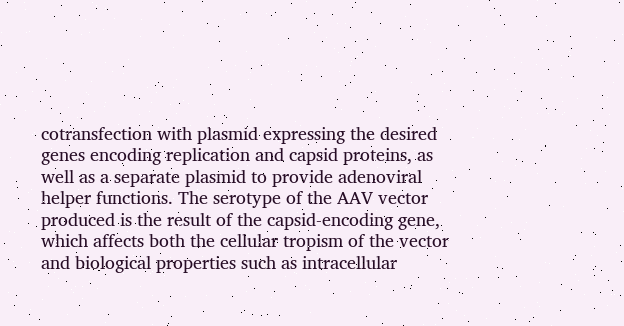cotransfection with plasmid expressing the desired genes encoding replication and capsid proteins, as well as a separate plasmid to provide adenoviral helper functions. The serotype of the AAV vector produced is the result of the capsid-encoding gene, which affects both the cellular tropism of the vector and biological properties such as intracellular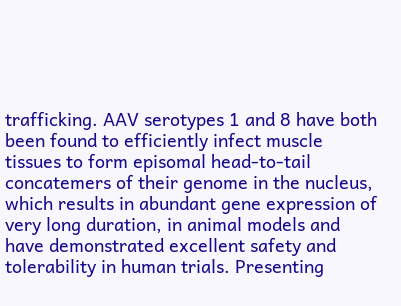trafficking. AAV serotypes 1 and 8 have both been found to efficiently infect muscle tissues to form episomal head-to-tail concatemers of their genome in the nucleus, which results in abundant gene expression of very long duration, in animal models and have demonstrated excellent safety and tolerability in human trials. Presenting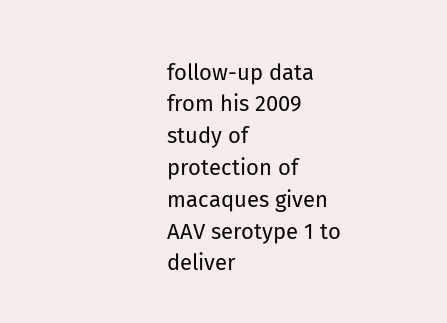follow-up data from his 2009 study of protection of macaques given AAV serotype 1 to deliver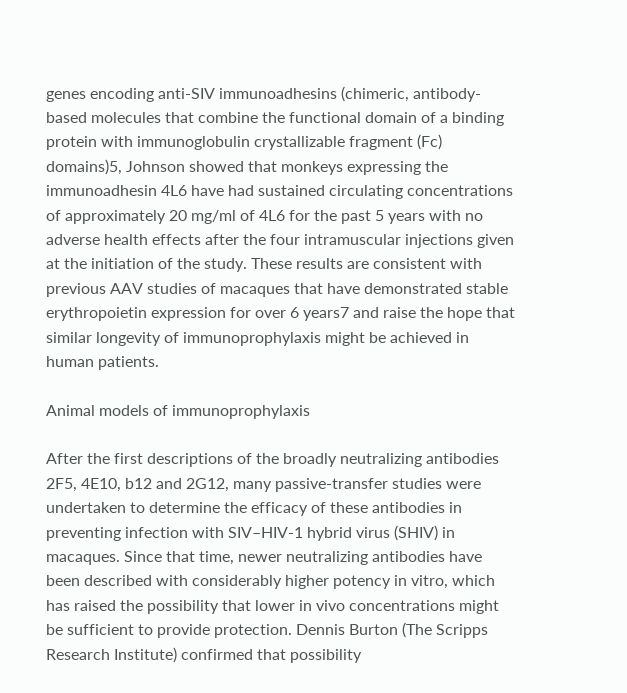genes encoding anti-SIV immunoadhesins (chimeric, antibody-based molecules that combine the functional domain of a binding protein with immunoglobulin crystallizable fragment (Fc) domains)5, Johnson showed that monkeys expressing the immunoadhesin 4L6 have had sustained circulating concentrations of approximately 20 mg/ml of 4L6 for the past 5 years with no adverse health effects after the four intramuscular injections given at the initiation of the study. These results are consistent with previous AAV studies of macaques that have demonstrated stable erythropoietin expression for over 6 years7 and raise the hope that similar longevity of immunoprophylaxis might be achieved in human patients.

Animal models of immunoprophylaxis

After the first descriptions of the broadly neutralizing antibodies 2F5, 4E10, b12 and 2G12, many passive-transfer studies were undertaken to determine the efficacy of these antibodies in preventing infection with SIV–HIV-1 hybrid virus (SHIV) in macaques. Since that time, newer neutralizing antibodies have been described with considerably higher potency in vitro, which has raised the possibility that lower in vivo concentrations might be sufficient to provide protection. Dennis Burton (The Scripps Research Institute) confirmed that possibility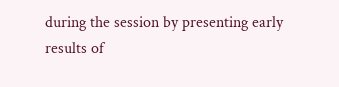during the session by presenting early results of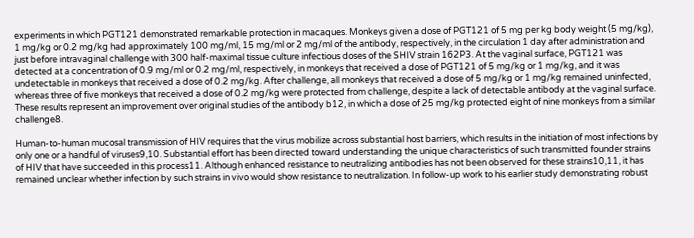experiments in which PGT121 demonstrated remarkable protection in macaques. Monkeys given a dose of PGT121 of 5 mg per kg body weight (5 mg/kg), 1 mg/kg or 0.2 mg/kg had approximately 100 mg/ml, 15 mg/ml or 2 mg/ml of the antibody, respectively, in the circulation 1 day after administration and just before intravaginal challenge with 300 half-maximal tissue culture infectious doses of the SHIV strain 162P3. At the vaginal surface, PGT121 was detected at a concentration of 0.9 mg/ml or 0.2 mg/ml, respectively, in monkeys that received a dose of PGT121 of 5 mg/kg or 1 mg/kg, and it was undetectable in monkeys that received a dose of 0.2 mg/kg. After challenge, all monkeys that received a dose of 5 mg/kg or 1 mg/kg remained uninfected, whereas three of five monkeys that received a dose of 0.2 mg/kg were protected from challenge, despite a lack of detectable antibody at the vaginal surface. These results represent an improvement over original studies of the antibody b12, in which a dose of 25 mg/kg protected eight of nine monkeys from a similar challenge8.

Human-to-human mucosal transmission of HIV requires that the virus mobilize across substantial host barriers, which results in the initiation of most infections by only one or a handful of viruses9,10. Substantial effort has been directed toward understanding the unique characteristics of such transmitted founder strains of HIV that have succeeded in this process11. Although enhanced resistance to neutralizing antibodies has not been observed for these strains10,11, it has remained unclear whether infection by such strains in vivo would show resistance to neutralization. In follow-up work to his earlier study demonstrating robust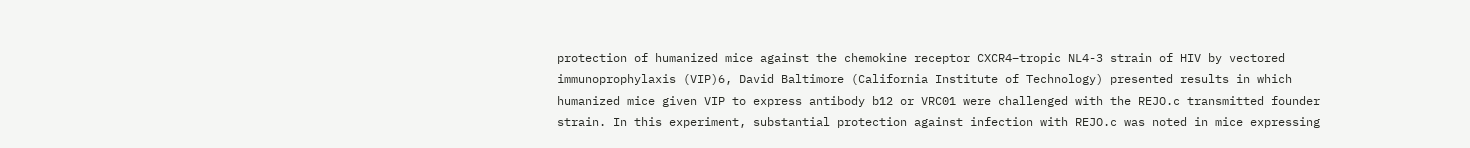protection of humanized mice against the chemokine receptor CXCR4–tropic NL4-3 strain of HIV by vectored immunoprophylaxis (VIP)6, David Baltimore (California Institute of Technology) presented results in which humanized mice given VIP to express antibody b12 or VRC01 were challenged with the REJO.c transmitted founder strain. In this experiment, substantial protection against infection with REJO.c was noted in mice expressing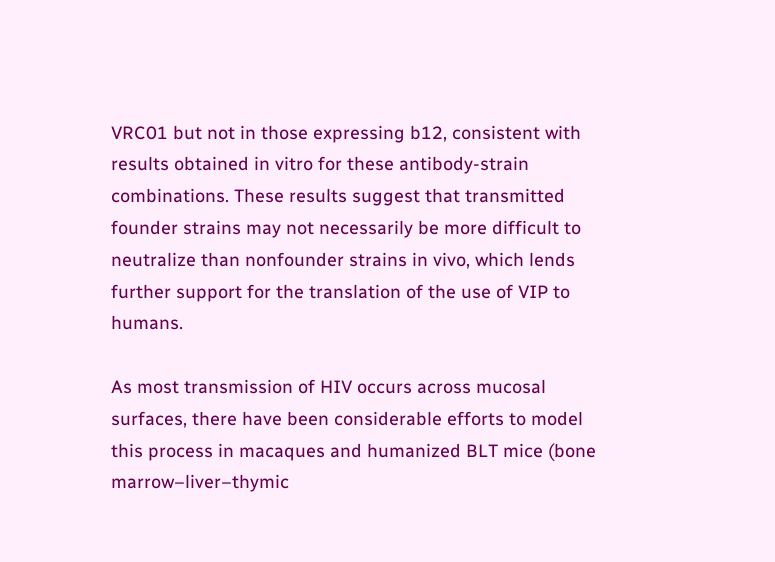VRC01 but not in those expressing b12, consistent with results obtained in vitro for these antibody-strain combinations. These results suggest that transmitted founder strains may not necessarily be more difficult to neutralize than nonfounder strains in vivo, which lends further support for the translation of the use of VIP to humans.

As most transmission of HIV occurs across mucosal surfaces, there have been considerable efforts to model this process in macaques and humanized BLT mice (bone marrow–liver–thymic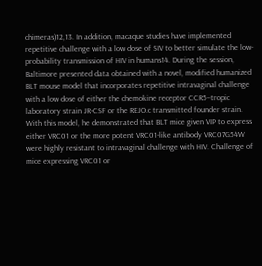chimeras)12,13. In addition, macaque studies have implemented repetitive challenge with a low dose of SIV to better simulate the low-probability transmission of HIV in humans14. During the session, Baltimore presented data obtained with a novel, modified humanized BLT mouse model that incorporates repetitive intravaginal challenge with a low dose of either the chemokine receptor CCR5–tropic laboratory strain JR-CSF or the REJO.c transmitted founder strain. With this model, he demonstrated that BLT mice given VIP to express either VRC01 or the more potent VRC01-like antibody VRC07G54W were highly resistant to intravaginal challenge with HIV. Challenge of mice expressing VRC01 or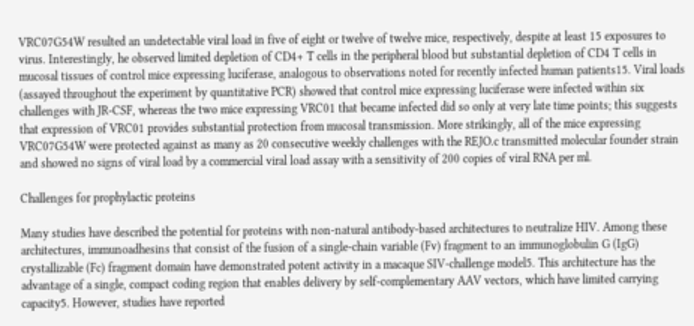VRC07G54W resulted an undetectable viral load in five of eight or twelve of twelve mice, respectively, despite at least 15 exposures to virus. Interestingly, he observed limited depletion of CD4+ T cells in the peripheral blood but substantial depletion of CD4 T cells in mucosal tissues of control mice expressing luciferase, analogous to observations noted for recently infected human patients15. Viral loads (assayed throughout the experiment by quantitative PCR) showed that control mice expressing luciferase were infected within six challenges with JR-CSF, whereas the two mice expressing VRC01 that became infected did so only at very late time points; this suggests that expression of VRC01 provides substantial protection from mucosal transmission. More strikingly, all of the mice expressing VRC07G54W were protected against as many as 20 consecutive weekly challenges with the REJO.c transmitted molecular founder strain and showed no signs of viral load by a commercial viral load assay with a sensitivity of 200 copies of viral RNA per ml.

Challenges for prophylactic proteins

Many studies have described the potential for proteins with non-natural antibody-based architectures to neutralize HIV. Among these architectures, immunoadhesins that consist of the fusion of a single-chain variable (Fv) fragment to an immunoglobulin G (IgG) crystallizable (Fc) fragment domain have demonstrated potent activity in a macaque SIV-challenge model5. This architecture has the advantage of a single, compact coding region that enables delivery by self-complementary AAV vectors, which have limited carrying capacity5. However, studies have reported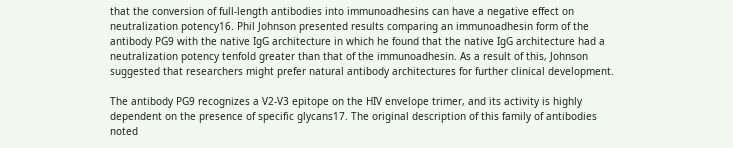that the conversion of full-length antibodies into immunoadhesins can have a negative effect on neutralization potency16. Phil Johnson presented results comparing an immunoadhesin form of the antibody PG9 with the native IgG architecture in which he found that the native IgG architecture had a neutralization potency tenfold greater than that of the immunoadhesin. As a result of this, Johnson suggested that researchers might prefer natural antibody architectures for further clinical development.

The antibody PG9 recognizes a V2-V3 epitope on the HIV envelope trimer, and its activity is highly dependent on the presence of specific glycans17. The original description of this family of antibodies noted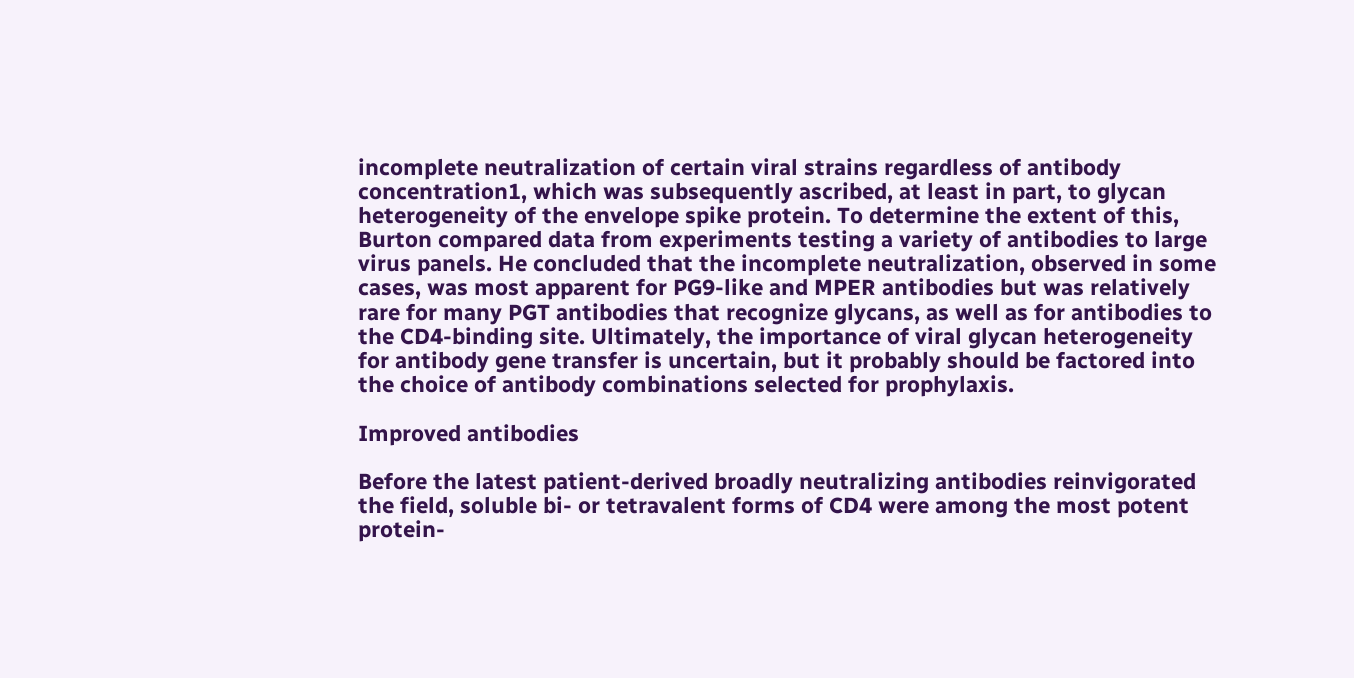incomplete neutralization of certain viral strains regardless of antibody concentration1, which was subsequently ascribed, at least in part, to glycan heterogeneity of the envelope spike protein. To determine the extent of this, Burton compared data from experiments testing a variety of antibodies to large virus panels. He concluded that the incomplete neutralization, observed in some cases, was most apparent for PG9-like and MPER antibodies but was relatively rare for many PGT antibodies that recognize glycans, as well as for antibodies to the CD4-binding site. Ultimately, the importance of viral glycan heterogeneity for antibody gene transfer is uncertain, but it probably should be factored into the choice of antibody combinations selected for prophylaxis.

Improved antibodies

Before the latest patient-derived broadly neutralizing antibodies reinvigorated the field, soluble bi- or tetravalent forms of CD4 were among the most potent protein-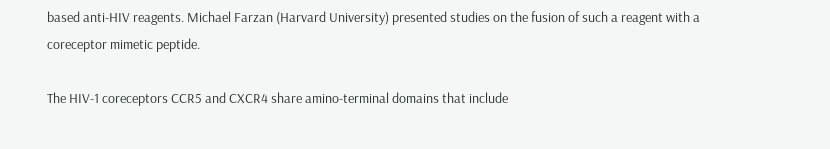based anti-HIV reagents. Michael Farzan (Harvard University) presented studies on the fusion of such a reagent with a coreceptor mimetic peptide.

The HIV-1 coreceptors CCR5 and CXCR4 share amino-terminal domains that include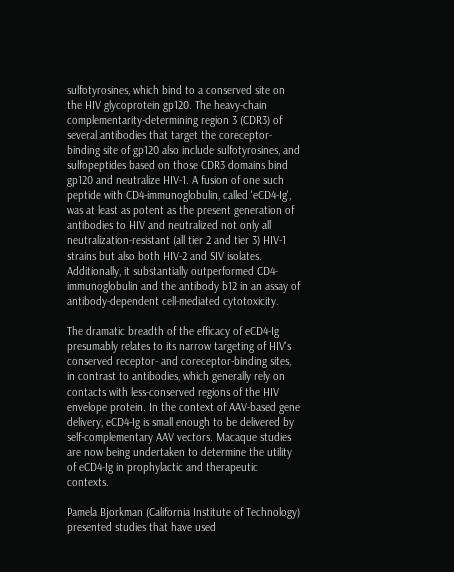sulfotyrosines, which bind to a conserved site on the HIV glycoprotein gp120. The heavy-chain complementarity-determining region 3 (CDR3) of several antibodies that target the coreceptor-binding site of gp120 also include sulfotyrosines, and sulfopeptides based on those CDR3 domains bind gp120 and neutralize HIV-1. A fusion of one such peptide with CD4-immunoglobulin, called 'eCD4-Ig', was at least as potent as the present generation of antibodies to HIV and neutralized not only all neutralization-resistant (all tier 2 and tier 3) HIV-1 strains but also both HIV-2 and SIV isolates. Additionally, it substantially outperformed CD4-immunoglobulin and the antibody b12 in an assay of antibody-dependent cell-mediated cytotoxicity.

The dramatic breadth of the efficacy of eCD4-Ig presumably relates to its narrow targeting of HIV's conserved receptor- and coreceptor-binding sites, in contrast to antibodies, which generally rely on contacts with less-conserved regions of the HIV envelope protein. In the context of AAV-based gene delivery, eCD4-Ig is small enough to be delivered by self-complementary AAV vectors. Macaque studies are now being undertaken to determine the utility of eCD4-Ig in prophylactic and therapeutic contexts.

Pamela Bjorkman (California Institute of Technology) presented studies that have used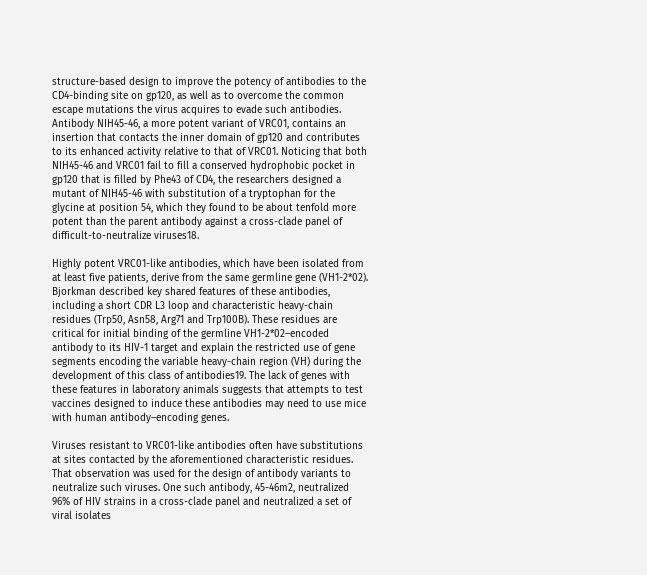structure-based design to improve the potency of antibodies to the CD4-binding site on gp120, as well as to overcome the common escape mutations the virus acquires to evade such antibodies. Antibody NIH45-46, a more potent variant of VRC01, contains an insertion that contacts the inner domain of gp120 and contributes to its enhanced activity relative to that of VRC01. Noticing that both NIH45-46 and VRC01 fail to fill a conserved hydrophobic pocket in gp120 that is filled by Phe43 of CD4, the researchers designed a mutant of NIH45-46 with substitution of a tryptophan for the glycine at position 54, which they found to be about tenfold more potent than the parent antibody against a cross-clade panel of difficult-to-neutralize viruses18.

Highly potent VRC01-like antibodies, which have been isolated from at least five patients, derive from the same germline gene (VH1-2*02). Bjorkman described key shared features of these antibodies, including a short CDR L3 loop and characteristic heavy-chain residues (Trp50, Asn58, Arg71 and Trp100B). These residues are critical for initial binding of the germline VH1-2*02–encoded antibody to its HIV-1 target and explain the restricted use of gene segments encoding the variable heavy-chain region (VH) during the development of this class of antibodies19. The lack of genes with these features in laboratory animals suggests that attempts to test vaccines designed to induce these antibodies may need to use mice with human antibody–encoding genes.

Viruses resistant to VRC01-like antibodies often have substitutions at sites contacted by the aforementioned characteristic residues. That observation was used for the design of antibody variants to neutralize such viruses. One such antibody, 45-46m2, neutralized 96% of HIV strains in a cross-clade panel and neutralized a set of viral isolates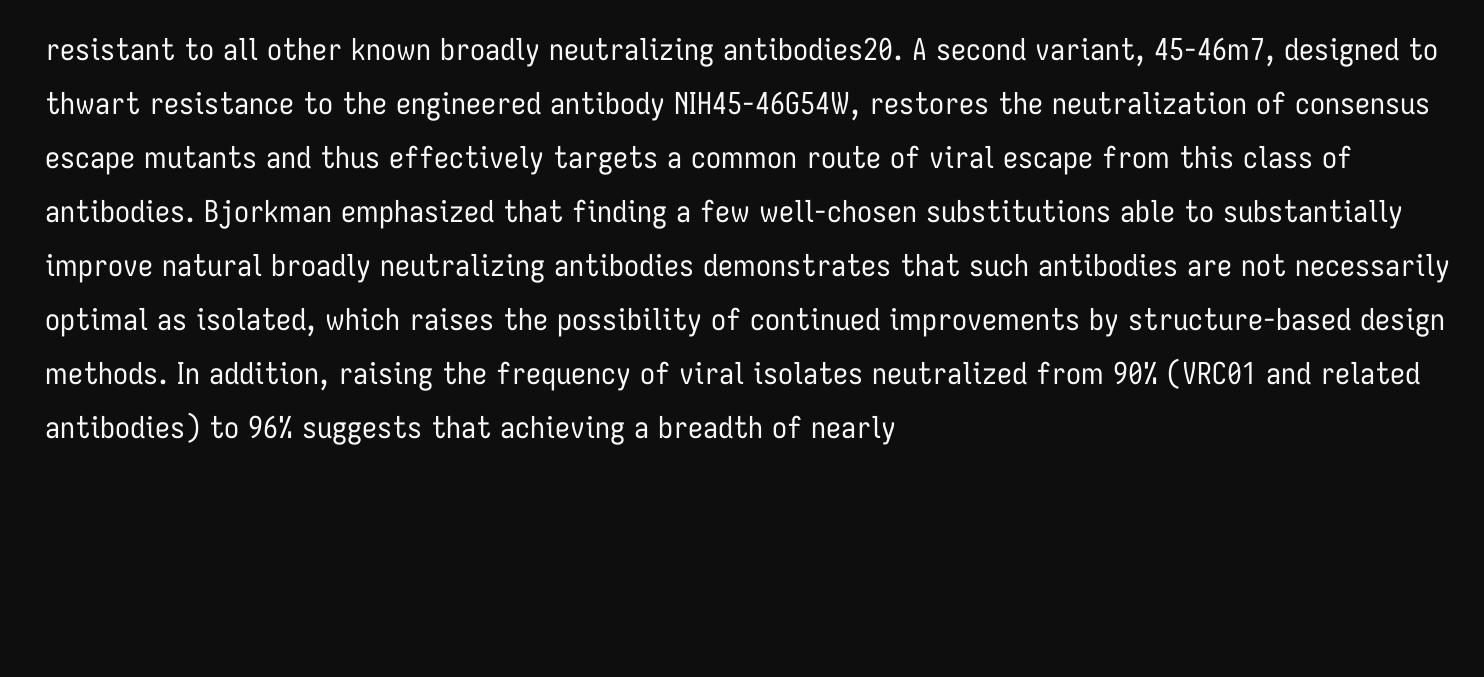resistant to all other known broadly neutralizing antibodies20. A second variant, 45-46m7, designed to thwart resistance to the engineered antibody NIH45-46G54W, restores the neutralization of consensus escape mutants and thus effectively targets a common route of viral escape from this class of antibodies. Bjorkman emphasized that finding a few well-chosen substitutions able to substantially improve natural broadly neutralizing antibodies demonstrates that such antibodies are not necessarily optimal as isolated, which raises the possibility of continued improvements by structure-based design methods. In addition, raising the frequency of viral isolates neutralized from 90% (VRC01 and related antibodies) to 96% suggests that achieving a breadth of nearly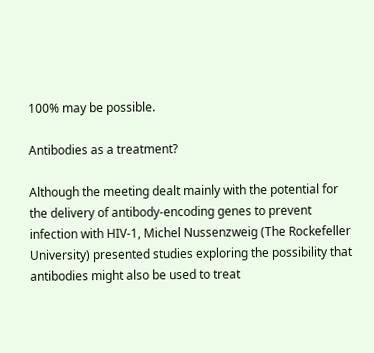100% may be possible.

Antibodies as a treatment?

Although the meeting dealt mainly with the potential for the delivery of antibody-encoding genes to prevent infection with HIV-1, Michel Nussenzweig (The Rockefeller University) presented studies exploring the possibility that antibodies might also be used to treat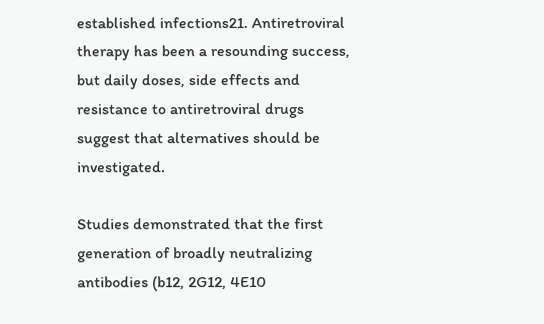established infections21. Antiretroviral therapy has been a resounding success, but daily doses, side effects and resistance to antiretroviral drugs suggest that alternatives should be investigated.

Studies demonstrated that the first generation of broadly neutralizing antibodies (b12, 2G12, 4E10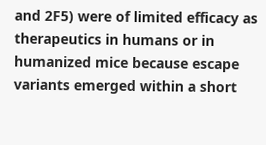and 2F5) were of limited efficacy as therapeutics in humans or in humanized mice because escape variants emerged within a short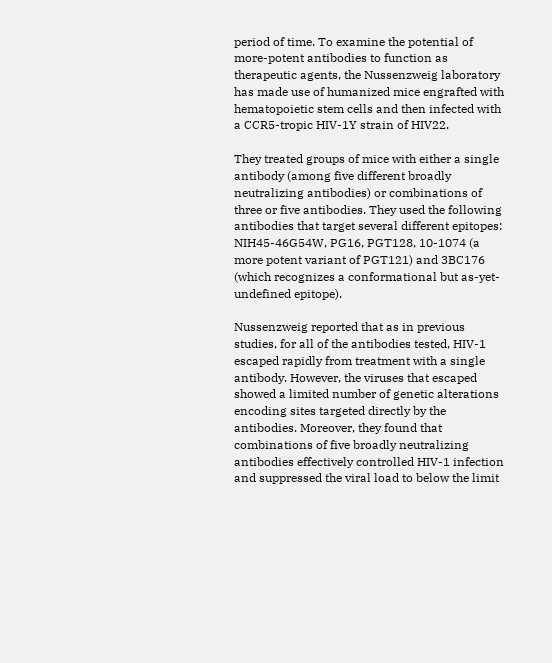period of time. To examine the potential of more-potent antibodies to function as therapeutic agents, the Nussenzweig laboratory has made use of humanized mice engrafted with hematopoietic stem cells and then infected with a CCR5-tropic HIV-1Y strain of HIV22.

They treated groups of mice with either a single antibody (among five different broadly neutralizing antibodies) or combinations of three or five antibodies. They used the following antibodies that target several different epitopes: NIH45-46G54W, PG16, PGT128, 10-1074 (a more potent variant of PGT121) and 3BC176 (which recognizes a conformational but as-yet-undefined epitope).

Nussenzweig reported that as in previous studies, for all of the antibodies tested, HIV-1 escaped rapidly from treatment with a single antibody. However, the viruses that escaped showed a limited number of genetic alterations encoding sites targeted directly by the antibodies. Moreover, they found that combinations of five broadly neutralizing antibodies effectively controlled HIV-1 infection and suppressed the viral load to below the limit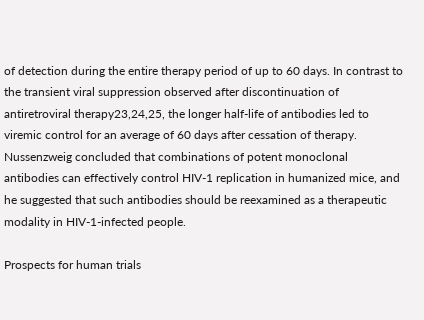of detection during the entire therapy period of up to 60 days. In contrast to the transient viral suppression observed after discontinuation of antiretroviral therapy23,24,25, the longer half-life of antibodies led to viremic control for an average of 60 days after cessation of therapy. Nussenzweig concluded that combinations of potent monoclonal antibodies can effectively control HIV-1 replication in humanized mice, and he suggested that such antibodies should be reexamined as a therapeutic modality in HIV-1-infected people.

Prospects for human trials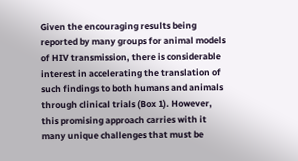Given the encouraging results being reported by many groups for animal models of HIV transmission, there is considerable interest in accelerating the translation of such findings to both humans and animals through clinical trials (Box 1). However, this promising approach carries with it many unique challenges that must be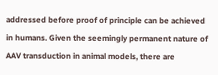addressed before proof of principle can be achieved in humans. Given the seemingly permanent nature of AAV transduction in animal models, there are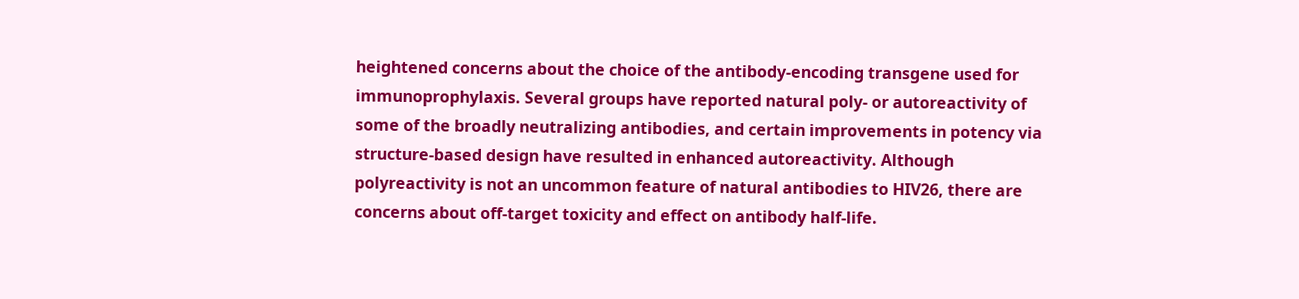heightened concerns about the choice of the antibody-encoding transgene used for immunoprophylaxis. Several groups have reported natural poly- or autoreactivity of some of the broadly neutralizing antibodies, and certain improvements in potency via structure-based design have resulted in enhanced autoreactivity. Although polyreactivity is not an uncommon feature of natural antibodies to HIV26, there are concerns about off-target toxicity and effect on antibody half-life.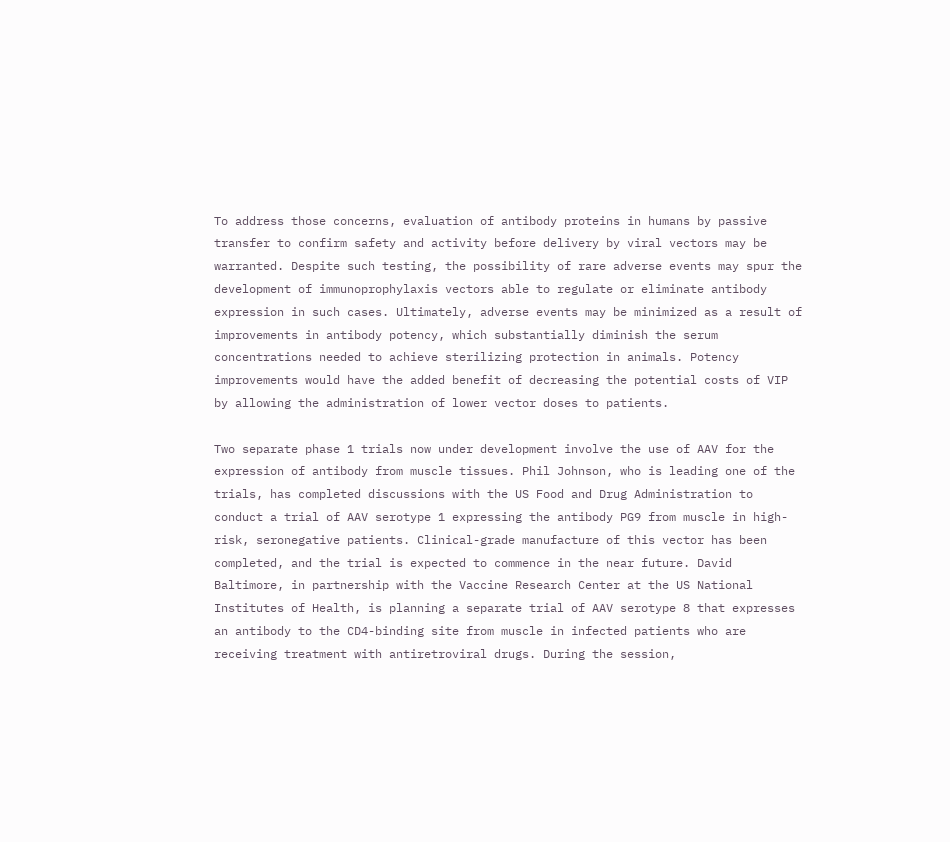To address those concerns, evaluation of antibody proteins in humans by passive transfer to confirm safety and activity before delivery by viral vectors may be warranted. Despite such testing, the possibility of rare adverse events may spur the development of immunoprophylaxis vectors able to regulate or eliminate antibody expression in such cases. Ultimately, adverse events may be minimized as a result of improvements in antibody potency, which substantially diminish the serum concentrations needed to achieve sterilizing protection in animals. Potency improvements would have the added benefit of decreasing the potential costs of VIP by allowing the administration of lower vector doses to patients.

Two separate phase 1 trials now under development involve the use of AAV for the expression of antibody from muscle tissues. Phil Johnson, who is leading one of the trials, has completed discussions with the US Food and Drug Administration to conduct a trial of AAV serotype 1 expressing the antibody PG9 from muscle in high-risk, seronegative patients. Clinical-grade manufacture of this vector has been completed, and the trial is expected to commence in the near future. David Baltimore, in partnership with the Vaccine Research Center at the US National Institutes of Health, is planning a separate trial of AAV serotype 8 that expresses an antibody to the CD4-binding site from muscle in infected patients who are receiving treatment with antiretroviral drugs. During the session,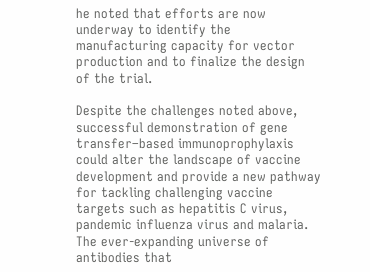he noted that efforts are now underway to identify the manufacturing capacity for vector production and to finalize the design of the trial.

Despite the challenges noted above, successful demonstration of gene transfer–based immunoprophylaxis could alter the landscape of vaccine development and provide a new pathway for tackling challenging vaccine targets such as hepatitis C virus, pandemic influenza virus and malaria. The ever-expanding universe of antibodies that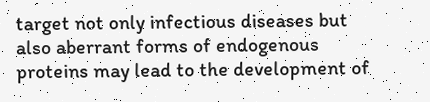target not only infectious diseases but also aberrant forms of endogenous proteins may lead to the development of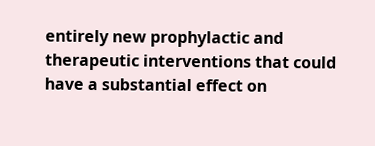entirely new prophylactic and therapeutic interventions that could have a substantial effect on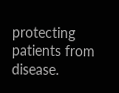protecting patients from disease.